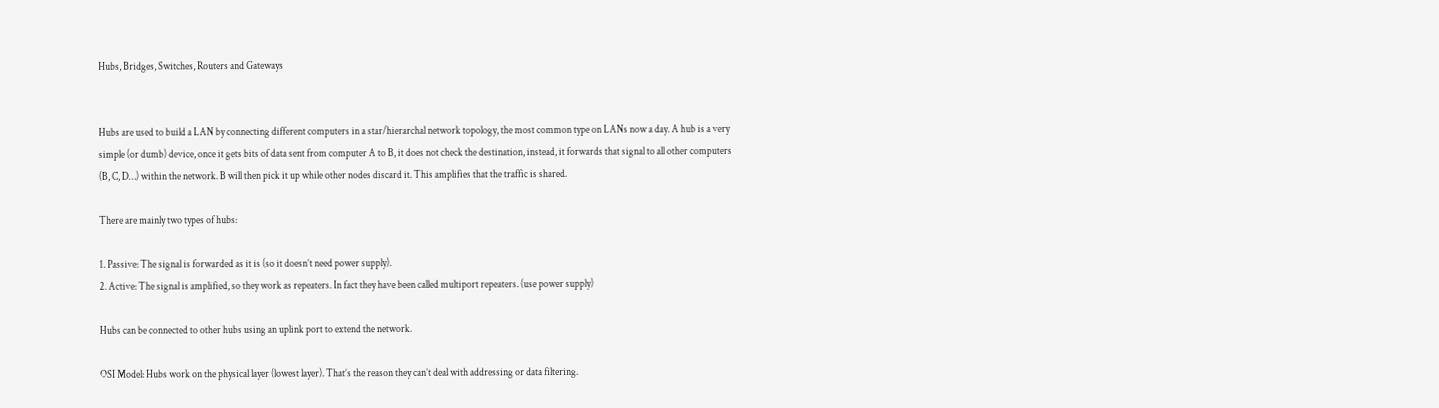Hubs, Bridges, Switches, Routers and Gateways


Hubs are used to build a LAN by connecting different computers in a star/hierarchal network topology, the most common type on LANs now a day. A hub is a very simple (or dumb) device, once it gets bits of data sent from computer A to B, it does not check the destination, instead, it forwards that signal to all other computers (B, C, D…) within the network. B will then pick it up while other nodes discard it. This amplifies that the traffic is shared.

There are mainly two types of hubs:

1. Passive: The signal is forwarded as it is (so it doesn’t need power supply).
2. Active: The signal is amplified, so they work as repeaters. In fact they have been called multiport repeaters. (use power supply)

Hubs can be connected to other hubs using an uplink port to extend the network.

OSI Model: Hubs work on the physical layer (lowest layer). That’s the reason they can’t deal with addressing or data filtering.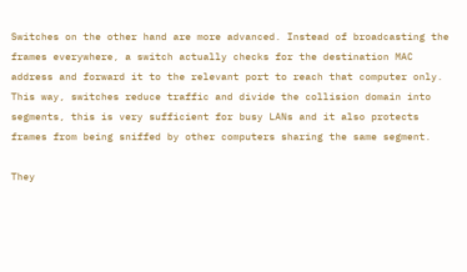Switches on the other hand are more advanced. Instead of broadcasting the frames everywhere, a switch actually checks for the destination MAC address and forward it to the relevant port to reach that computer only. This way, switches reduce traffic and divide the collision domain into segments, this is very sufficient for busy LANs and it also protects frames from being sniffed by other computers sharing the same segment.

They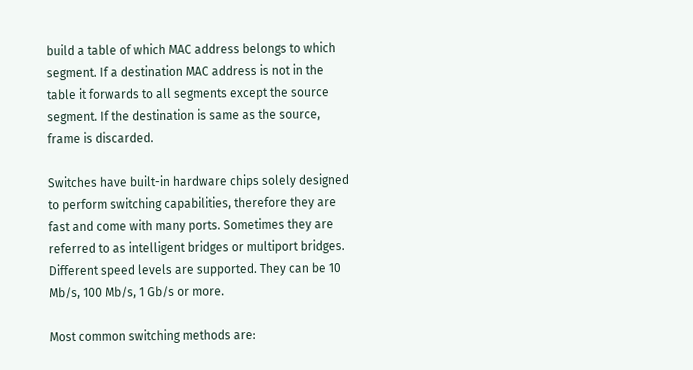build a table of which MAC address belongs to which segment. If a destination MAC address is not in the table it forwards to all segments except the source segment. If the destination is same as the source, frame is discarded.

Switches have built-in hardware chips solely designed to perform switching capabilities, therefore they are fast and come with many ports. Sometimes they are referred to as intelligent bridges or multiport bridges.
Different speed levels are supported. They can be 10 Mb/s, 100 Mb/s, 1 Gb/s or more.

Most common switching methods are: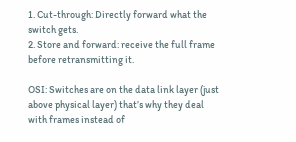1. Cut-through: Directly forward what the switch gets.
2. Store and forward: receive the full frame before retransmitting it.

OSI: Switches are on the data link layer (just above physical layer) that’s why they deal with frames instead of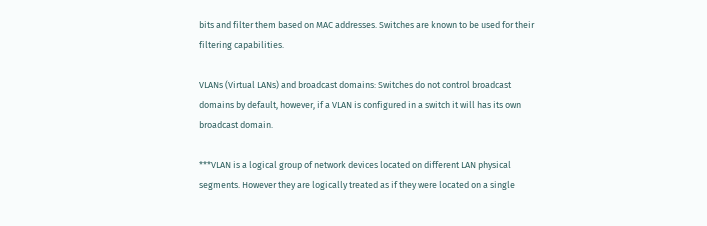bits and filter them based on MAC addresses. Switches are known to be used for their filtering capabilities.

VLANs (Virtual LANs) and broadcast domains: Switches do not control broadcast domains by default, however, if a VLAN is configured in a switch it will has its own broadcast domain.

***VLAN is a logical group of network devices located on different LAN physical segments. However they are logically treated as if they were located on a single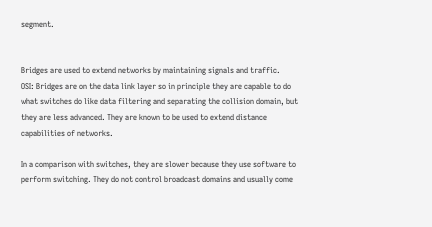segment.


Bridges are used to extend networks by maintaining signals and traffic.
OSI: Bridges are on the data link layer so in principle they are capable to do what switches do like data filtering and separating the collision domain, but they are less advanced. They are known to be used to extend distance capabilities of networks.

In a comparison with switches, they are slower because they use software to perform switching. They do not control broadcast domains and usually come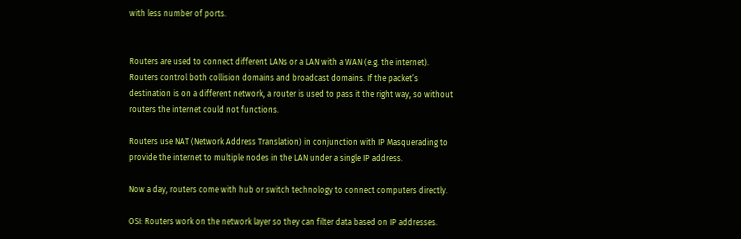with less number of ports.


Routers are used to connect different LANs or a LAN with a WAN (e.g. the internet). Routers control both collision domains and broadcast domains. If the packet’s destination is on a different network, a router is used to pass it the right way, so without routers the internet could not functions.

Routers use NAT (Network Address Translation) in conjunction with IP Masquerading to provide the internet to multiple nodes in the LAN under a single IP address.

Now a day, routers come with hub or switch technology to connect computers directly.

OSI: Routers work on the network layer so they can filter data based on IP addresses.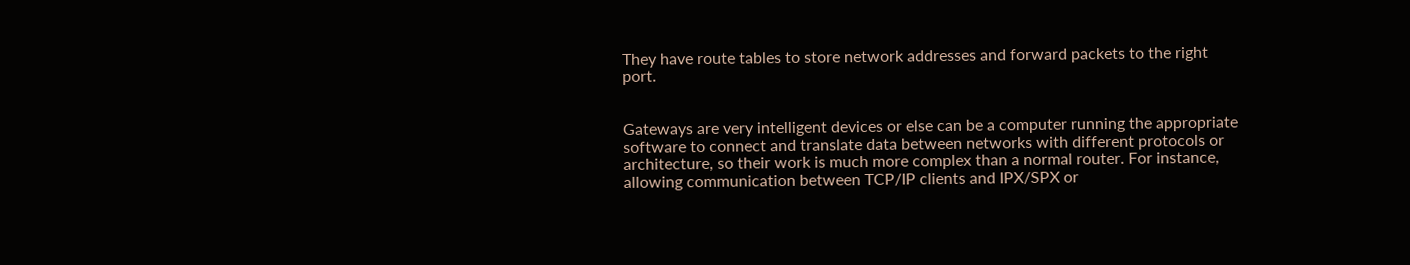They have route tables to store network addresses and forward packets to the right port.


Gateways are very intelligent devices or else can be a computer running the appropriate software to connect and translate data between networks with different protocols or architecture, so their work is much more complex than a normal router. For instance, allowing communication between TCP/IP clients and IPX/SPX or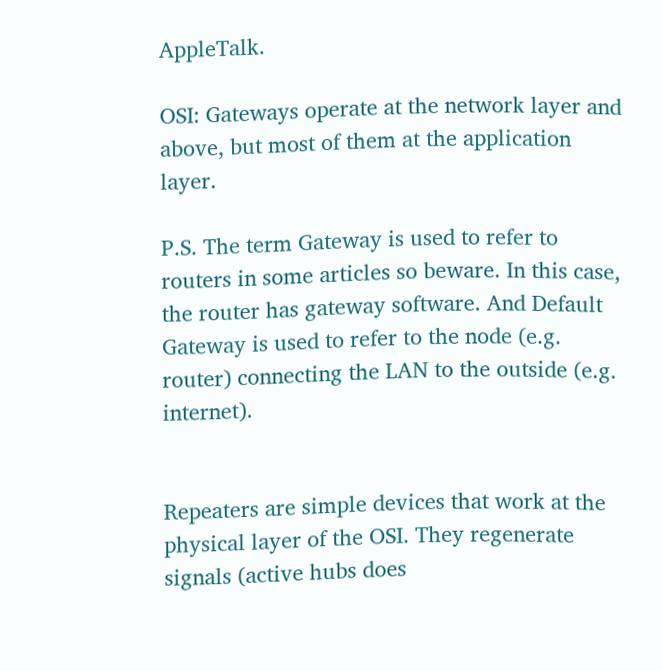AppleTalk.

OSI: Gateways operate at the network layer and above, but most of them at the application layer.

P.S. The term Gateway is used to refer to routers in some articles so beware. In this case, the router has gateway software. And Default Gateway is used to refer to the node (e.g. router) connecting the LAN to the outside (e.g. internet).


Repeaters are simple devices that work at the physical layer of the OSI. They regenerate signals (active hubs does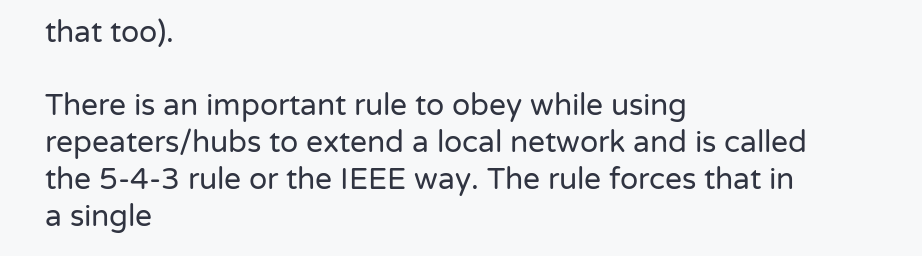that too).

There is an important rule to obey while using repeaters/hubs to extend a local network and is called the 5-4-3 rule or the IEEE way. The rule forces that in a single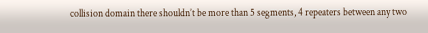collision domain there shouldn’t be more than 5 segments, 4 repeaters between any two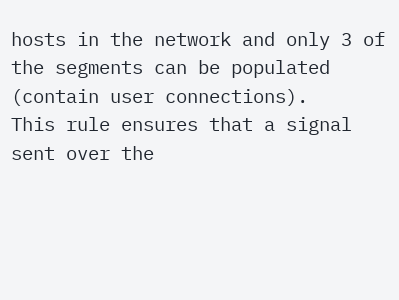hosts in the network and only 3 of the segments can be populated (contain user connections).
This rule ensures that a signal sent over the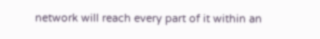network will reach every part of it within an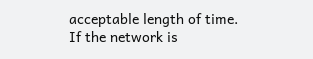acceptable length of time.
If the network is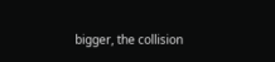bigger, the collision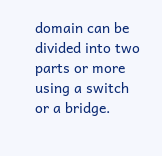domain can be divided into two parts or more using a switch or a bridge.